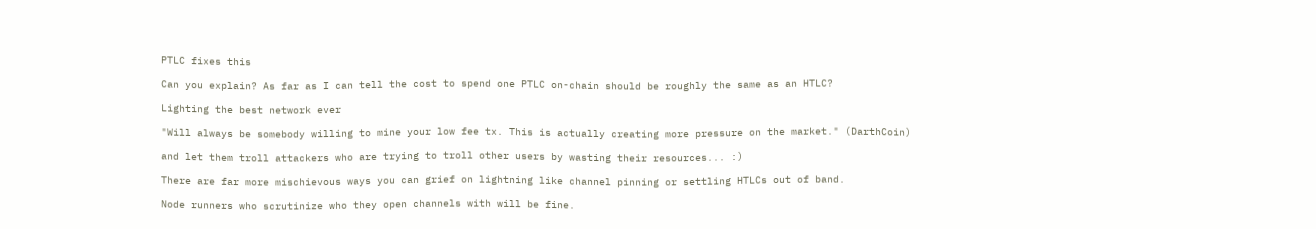PTLC fixes this

Can you explain? As far as I can tell the cost to spend one PTLC on-chain should be roughly the same as an HTLC?

Lighting the best network ever

"Will always be somebody willing to mine your low fee tx. This is actually creating more pressure on the market." (DarthCoin)

and let them troll attackers who are trying to troll other users by wasting their resources... :)

There are far more mischievous ways you can grief on lightning like channel pinning or settling HTLCs out of band.

Node runners who scrutinize who they open channels with will be fine.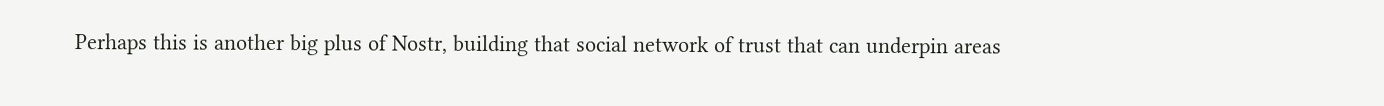Perhaps this is another big plus of Nostr, building that social network of trust that can underpin areas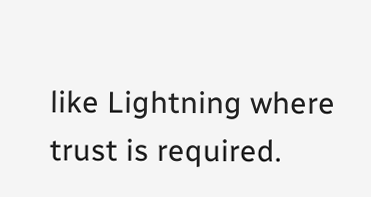like Lightning where trust is required.